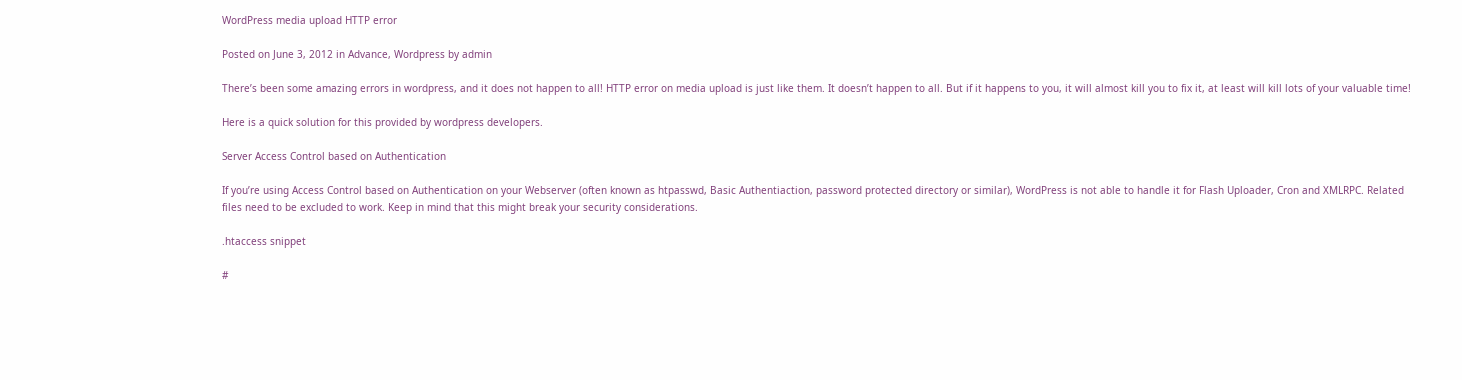WordPress media upload HTTP error

Posted on June 3, 2012 in Advance, Wordpress by admin

There’s been some amazing errors in wordpress, and it does not happen to all! HTTP error on media upload is just like them. It doesn’t happen to all. But if it happens to you, it will almost kill you to fix it, at least will kill lots of your valuable time!

Here is a quick solution for this provided by wordpress developers.

Server Access Control based on Authentication

If you’re using Access Control based on Authentication on your Webserver (often known as htpasswd, Basic Authentiaction, password protected directory or similar), WordPress is not able to handle it for Flash Uploader, Cron and XMLRPC. Related files need to be excluded to work. Keep in mind that this might break your security considerations.

.htaccess snippet

#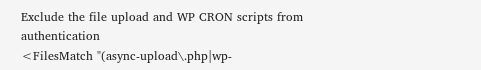Exclude the file upload and WP CRON scripts from authentication
<FilesMatch "(async-upload\.php|wp-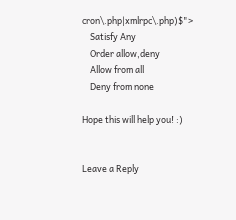cron\.php|xmlrpc\.php)$">
    Satisfy Any
    Order allow,deny
    Allow from all
    Deny from none

Hope this will help you! :)


Leave a Reply